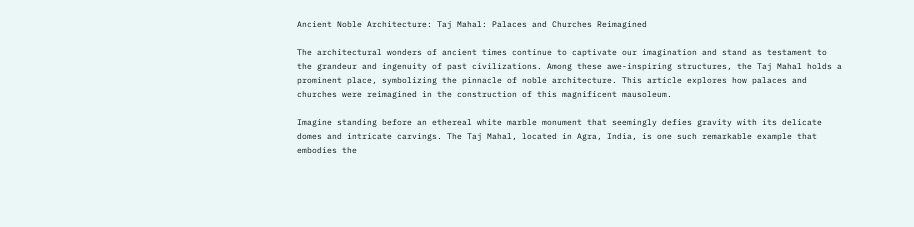Ancient Noble Architecture: Taj Mahal: Palaces and Churches Reimagined

The architectural wonders of ancient times continue to captivate our imagination and stand as testament to the grandeur and ingenuity of past civilizations. Among these awe-inspiring structures, the Taj Mahal holds a prominent place, symbolizing the pinnacle of noble architecture. This article explores how palaces and churches were reimagined in the construction of this magnificent mausoleum.

Imagine standing before an ethereal white marble monument that seemingly defies gravity with its delicate domes and intricate carvings. The Taj Mahal, located in Agra, India, is one such remarkable example that embodies the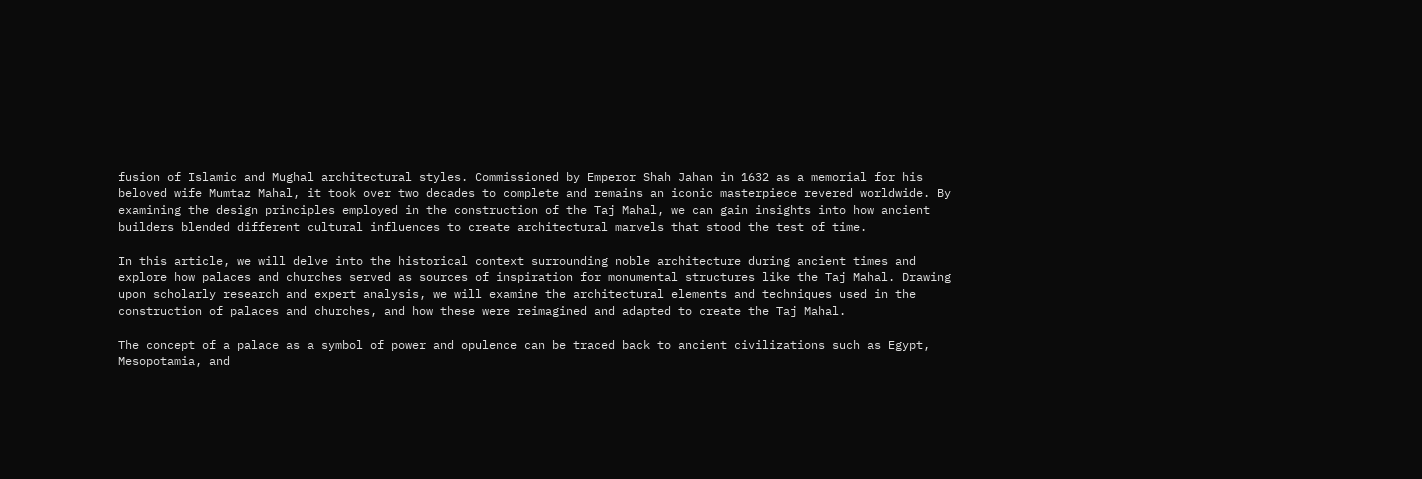fusion of Islamic and Mughal architectural styles. Commissioned by Emperor Shah Jahan in 1632 as a memorial for his beloved wife Mumtaz Mahal, it took over two decades to complete and remains an iconic masterpiece revered worldwide. By examining the design principles employed in the construction of the Taj Mahal, we can gain insights into how ancient builders blended different cultural influences to create architectural marvels that stood the test of time.

In this article, we will delve into the historical context surrounding noble architecture during ancient times and explore how palaces and churches served as sources of inspiration for monumental structures like the Taj Mahal. Drawing upon scholarly research and expert analysis, we will examine the architectural elements and techniques used in the construction of palaces and churches, and how these were reimagined and adapted to create the Taj Mahal.

The concept of a palace as a symbol of power and opulence can be traced back to ancient civilizations such as Egypt, Mesopotamia, and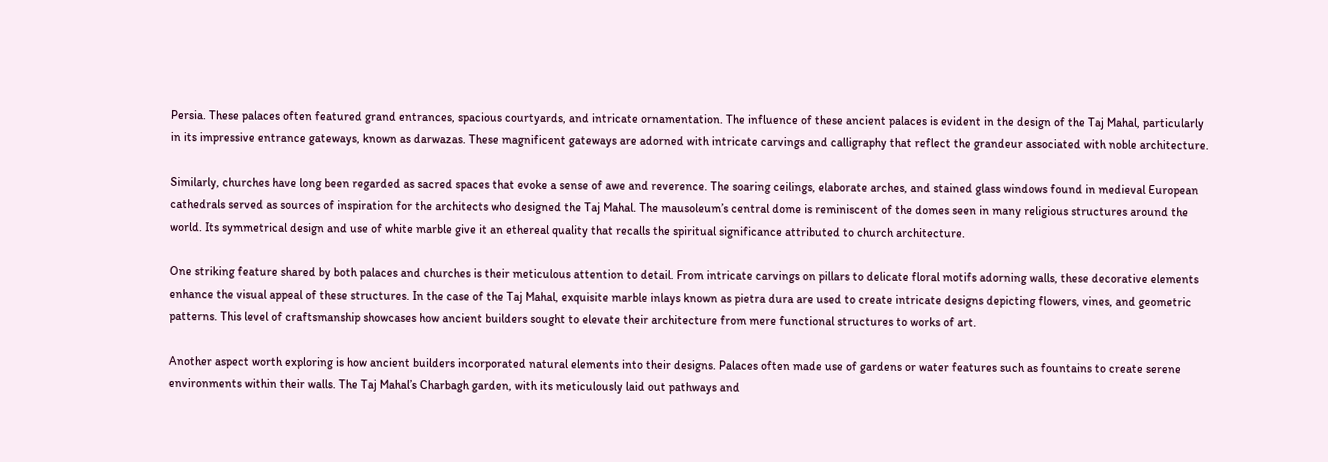Persia. These palaces often featured grand entrances, spacious courtyards, and intricate ornamentation. The influence of these ancient palaces is evident in the design of the Taj Mahal, particularly in its impressive entrance gateways, known as darwazas. These magnificent gateways are adorned with intricate carvings and calligraphy that reflect the grandeur associated with noble architecture.

Similarly, churches have long been regarded as sacred spaces that evoke a sense of awe and reverence. The soaring ceilings, elaborate arches, and stained glass windows found in medieval European cathedrals served as sources of inspiration for the architects who designed the Taj Mahal. The mausoleum’s central dome is reminiscent of the domes seen in many religious structures around the world. Its symmetrical design and use of white marble give it an ethereal quality that recalls the spiritual significance attributed to church architecture.

One striking feature shared by both palaces and churches is their meticulous attention to detail. From intricate carvings on pillars to delicate floral motifs adorning walls, these decorative elements enhance the visual appeal of these structures. In the case of the Taj Mahal, exquisite marble inlays known as pietra dura are used to create intricate designs depicting flowers, vines, and geometric patterns. This level of craftsmanship showcases how ancient builders sought to elevate their architecture from mere functional structures to works of art.

Another aspect worth exploring is how ancient builders incorporated natural elements into their designs. Palaces often made use of gardens or water features such as fountains to create serene environments within their walls. The Taj Mahal’s Charbagh garden, with its meticulously laid out pathways and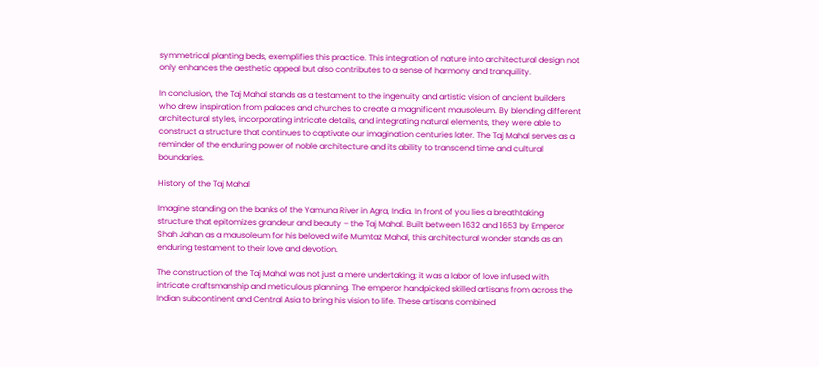symmetrical planting beds, exemplifies this practice. This integration of nature into architectural design not only enhances the aesthetic appeal but also contributes to a sense of harmony and tranquility.

In conclusion, the Taj Mahal stands as a testament to the ingenuity and artistic vision of ancient builders who drew inspiration from palaces and churches to create a magnificent mausoleum. By blending different architectural styles, incorporating intricate details, and integrating natural elements, they were able to construct a structure that continues to captivate our imagination centuries later. The Taj Mahal serves as a reminder of the enduring power of noble architecture and its ability to transcend time and cultural boundaries.

History of the Taj Mahal

Imagine standing on the banks of the Yamuna River in Agra, India. In front of you lies a breathtaking structure that epitomizes grandeur and beauty – the Taj Mahal. Built between 1632 and 1653 by Emperor Shah Jahan as a mausoleum for his beloved wife Mumtaz Mahal, this architectural wonder stands as an enduring testament to their love and devotion.

The construction of the Taj Mahal was not just a mere undertaking; it was a labor of love infused with intricate craftsmanship and meticulous planning. The emperor handpicked skilled artisans from across the Indian subcontinent and Central Asia to bring his vision to life. These artisans combined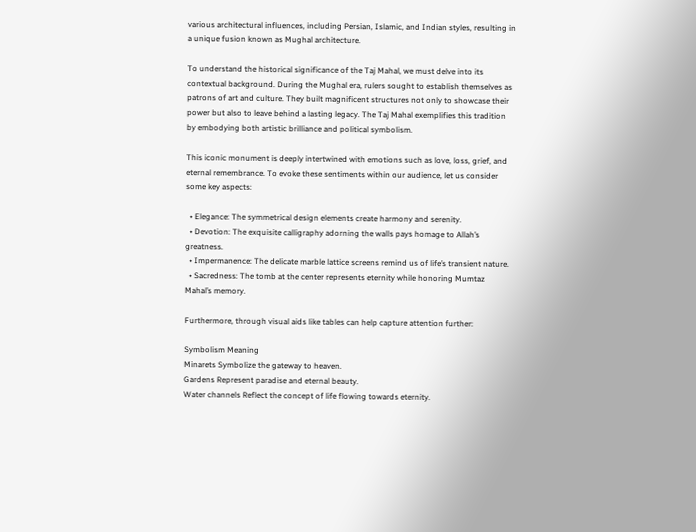various architectural influences, including Persian, Islamic, and Indian styles, resulting in a unique fusion known as Mughal architecture.

To understand the historical significance of the Taj Mahal, we must delve into its contextual background. During the Mughal era, rulers sought to establish themselves as patrons of art and culture. They built magnificent structures not only to showcase their power but also to leave behind a lasting legacy. The Taj Mahal exemplifies this tradition by embodying both artistic brilliance and political symbolism.

This iconic monument is deeply intertwined with emotions such as love, loss, grief, and eternal remembrance. To evoke these sentiments within our audience, let us consider some key aspects:

  • Elegance: The symmetrical design elements create harmony and serenity.
  • Devotion: The exquisite calligraphy adorning the walls pays homage to Allah’s greatness.
  • Impermanence: The delicate marble lattice screens remind us of life’s transient nature.
  • Sacredness: The tomb at the center represents eternity while honoring Mumtaz Mahal’s memory.

Furthermore, through visual aids like tables can help capture attention further:

Symbolism Meaning
Minarets Symbolize the gateway to heaven.
Gardens Represent paradise and eternal beauty.
Water channels Reflect the concept of life flowing towards eternity.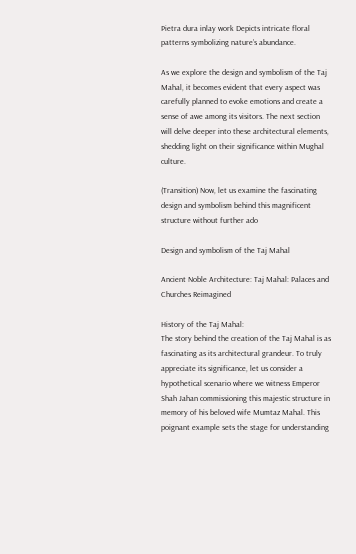Pietra dura inlay work Depicts intricate floral patterns symbolizing nature’s abundance.

As we explore the design and symbolism of the Taj Mahal, it becomes evident that every aspect was carefully planned to evoke emotions and create a sense of awe among its visitors. The next section will delve deeper into these architectural elements, shedding light on their significance within Mughal culture.

(Transition) Now, let us examine the fascinating design and symbolism behind this magnificent structure without further ado

Design and symbolism of the Taj Mahal

Ancient Noble Architecture: Taj Mahal: Palaces and Churches Reimagined

History of the Taj Mahal:
The story behind the creation of the Taj Mahal is as fascinating as its architectural grandeur. To truly appreciate its significance, let us consider a hypothetical scenario where we witness Emperor Shah Jahan commissioning this majestic structure in memory of his beloved wife Mumtaz Mahal. This poignant example sets the stage for understanding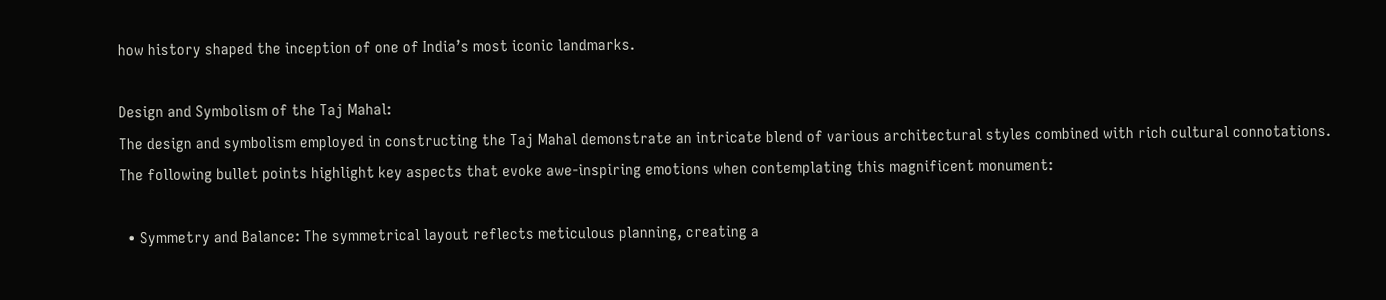how history shaped the inception of one of India’s most iconic landmarks.

Design and Symbolism of the Taj Mahal:
The design and symbolism employed in constructing the Taj Mahal demonstrate an intricate blend of various architectural styles combined with rich cultural connotations. The following bullet points highlight key aspects that evoke awe-inspiring emotions when contemplating this magnificent monument:

  • Symmetry and Balance: The symmetrical layout reflects meticulous planning, creating a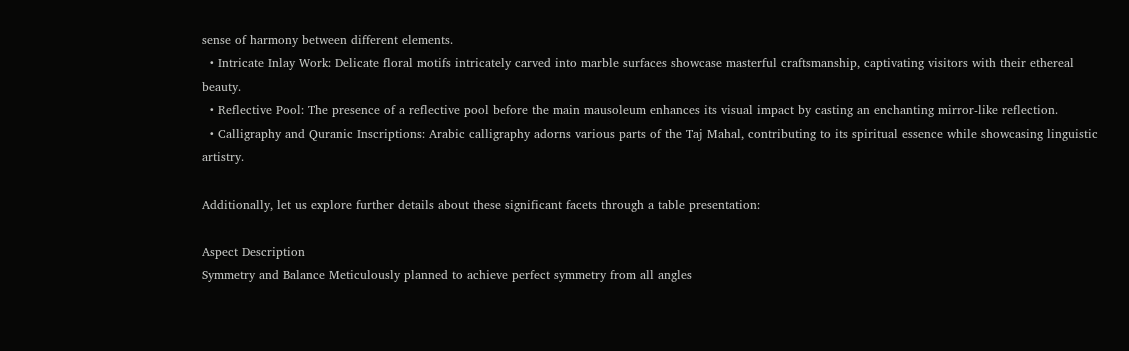sense of harmony between different elements.
  • Intricate Inlay Work: Delicate floral motifs intricately carved into marble surfaces showcase masterful craftsmanship, captivating visitors with their ethereal beauty.
  • Reflective Pool: The presence of a reflective pool before the main mausoleum enhances its visual impact by casting an enchanting mirror-like reflection.
  • Calligraphy and Quranic Inscriptions: Arabic calligraphy adorns various parts of the Taj Mahal, contributing to its spiritual essence while showcasing linguistic artistry.

Additionally, let us explore further details about these significant facets through a table presentation:

Aspect Description
Symmetry and Balance Meticulously planned to achieve perfect symmetry from all angles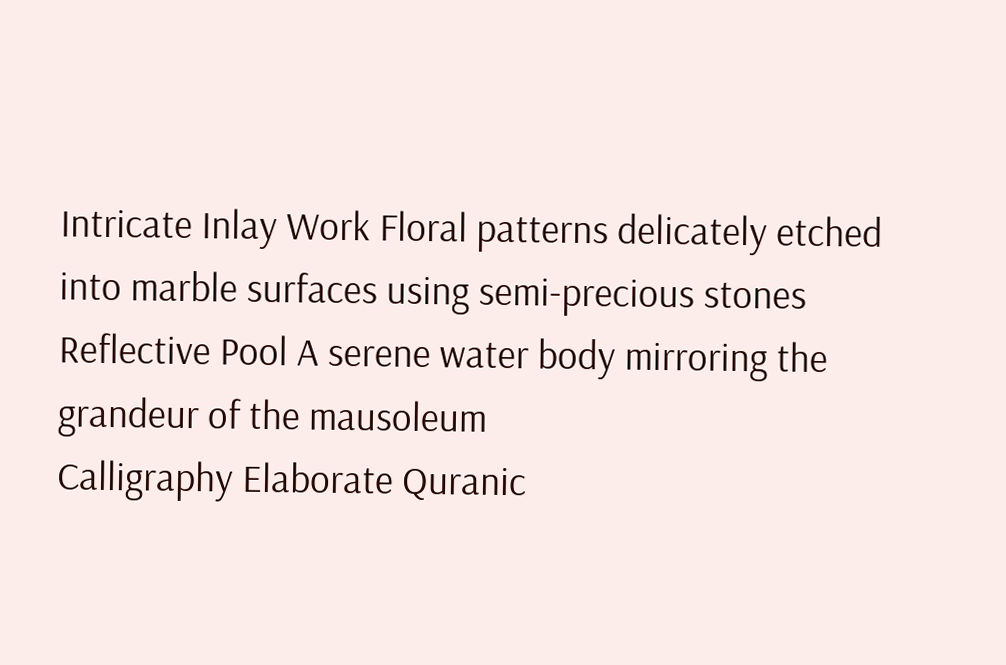Intricate Inlay Work Floral patterns delicately etched into marble surfaces using semi-precious stones
Reflective Pool A serene water body mirroring the grandeur of the mausoleum
Calligraphy Elaborate Quranic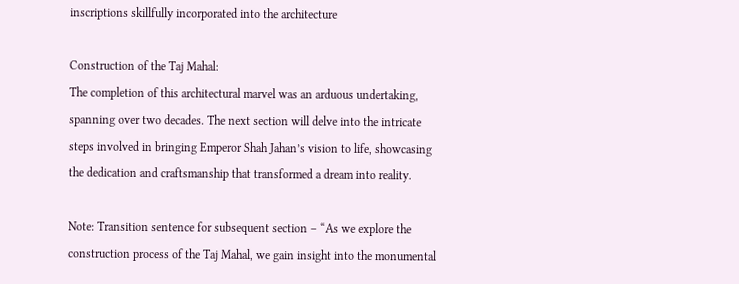inscriptions skillfully incorporated into the architecture

Construction of the Taj Mahal:
The completion of this architectural marvel was an arduous undertaking, spanning over two decades. The next section will delve into the intricate steps involved in bringing Emperor Shah Jahan’s vision to life, showcasing the dedication and craftsmanship that transformed a dream into reality.

Note: Transition sentence for subsequent section – “As we explore the construction process of the Taj Mahal, we gain insight into the monumental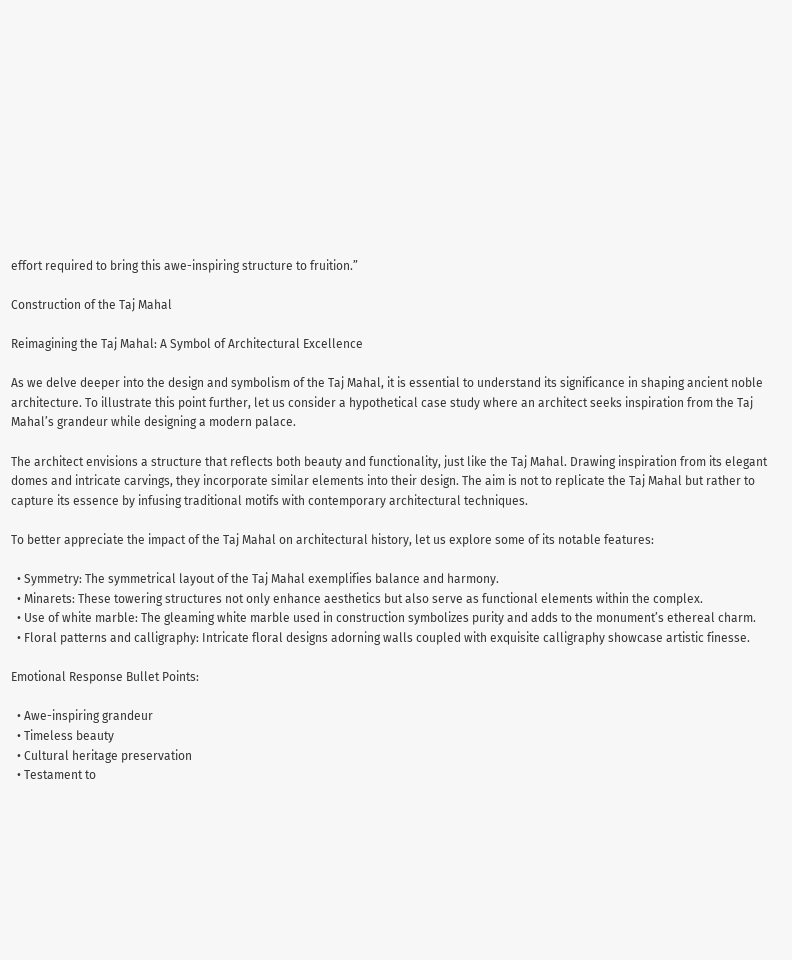effort required to bring this awe-inspiring structure to fruition.”

Construction of the Taj Mahal

Reimagining the Taj Mahal: A Symbol of Architectural Excellence

As we delve deeper into the design and symbolism of the Taj Mahal, it is essential to understand its significance in shaping ancient noble architecture. To illustrate this point further, let us consider a hypothetical case study where an architect seeks inspiration from the Taj Mahal’s grandeur while designing a modern palace.

The architect envisions a structure that reflects both beauty and functionality, just like the Taj Mahal. Drawing inspiration from its elegant domes and intricate carvings, they incorporate similar elements into their design. The aim is not to replicate the Taj Mahal but rather to capture its essence by infusing traditional motifs with contemporary architectural techniques.

To better appreciate the impact of the Taj Mahal on architectural history, let us explore some of its notable features:

  • Symmetry: The symmetrical layout of the Taj Mahal exemplifies balance and harmony.
  • Minarets: These towering structures not only enhance aesthetics but also serve as functional elements within the complex.
  • Use of white marble: The gleaming white marble used in construction symbolizes purity and adds to the monument’s ethereal charm.
  • Floral patterns and calligraphy: Intricate floral designs adorning walls coupled with exquisite calligraphy showcase artistic finesse.

Emotional Response Bullet Points:

  • Awe-inspiring grandeur
  • Timeless beauty
  • Cultural heritage preservation
  • Testament to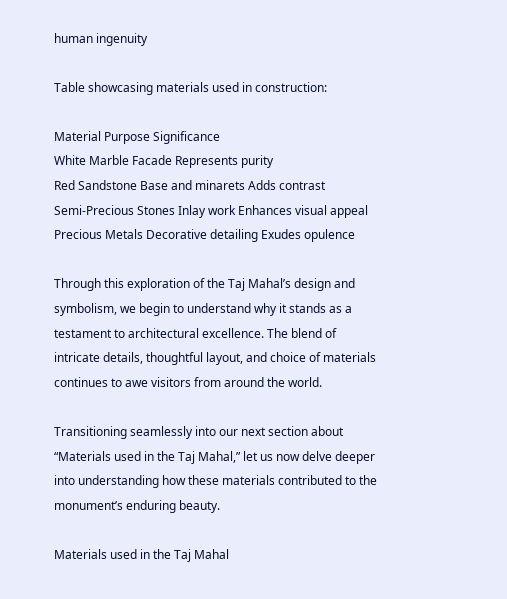human ingenuity

Table showcasing materials used in construction:

Material Purpose Significance
White Marble Facade Represents purity
Red Sandstone Base and minarets Adds contrast
Semi-Precious Stones Inlay work Enhances visual appeal
Precious Metals Decorative detailing Exudes opulence

Through this exploration of the Taj Mahal’s design and symbolism, we begin to understand why it stands as a testament to architectural excellence. The blend of intricate details, thoughtful layout, and choice of materials continues to awe visitors from around the world.

Transitioning seamlessly into our next section about “Materials used in the Taj Mahal,” let us now delve deeper into understanding how these materials contributed to the monument’s enduring beauty.

Materials used in the Taj Mahal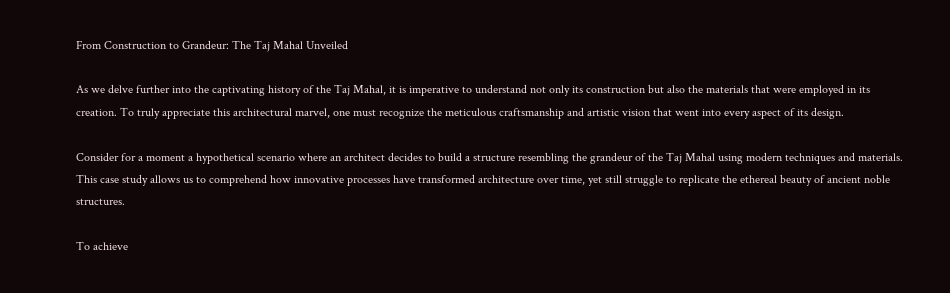From Construction to Grandeur: The Taj Mahal Unveiled

As we delve further into the captivating history of the Taj Mahal, it is imperative to understand not only its construction but also the materials that were employed in its creation. To truly appreciate this architectural marvel, one must recognize the meticulous craftsmanship and artistic vision that went into every aspect of its design.

Consider for a moment a hypothetical scenario where an architect decides to build a structure resembling the grandeur of the Taj Mahal using modern techniques and materials. This case study allows us to comprehend how innovative processes have transformed architecture over time, yet still struggle to replicate the ethereal beauty of ancient noble structures.

To achieve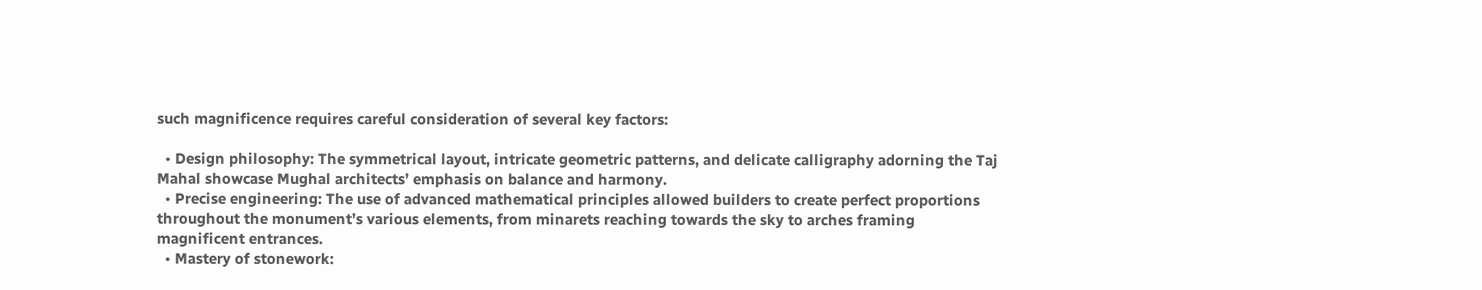such magnificence requires careful consideration of several key factors:

  • Design philosophy: The symmetrical layout, intricate geometric patterns, and delicate calligraphy adorning the Taj Mahal showcase Mughal architects’ emphasis on balance and harmony.
  • Precise engineering: The use of advanced mathematical principles allowed builders to create perfect proportions throughout the monument’s various elements, from minarets reaching towards the sky to arches framing magnificent entrances.
  • Mastery of stonework: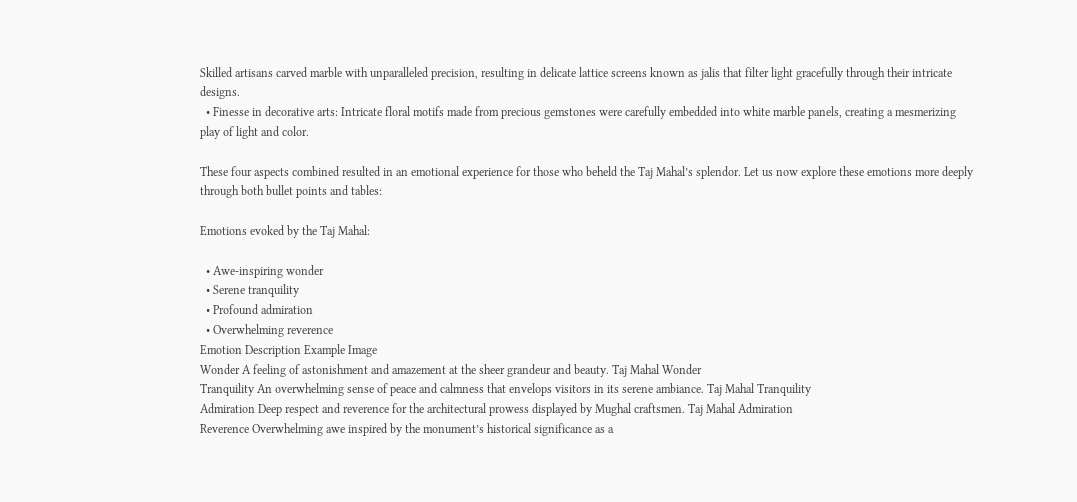Skilled artisans carved marble with unparalleled precision, resulting in delicate lattice screens known as jalis that filter light gracefully through their intricate designs.
  • Finesse in decorative arts: Intricate floral motifs made from precious gemstones were carefully embedded into white marble panels, creating a mesmerizing play of light and color.

These four aspects combined resulted in an emotional experience for those who beheld the Taj Mahal’s splendor. Let us now explore these emotions more deeply through both bullet points and tables:

Emotions evoked by the Taj Mahal:

  • Awe-inspiring wonder
  • Serene tranquility
  • Profound admiration
  • Overwhelming reverence
Emotion Description Example Image
Wonder A feeling of astonishment and amazement at the sheer grandeur and beauty. Taj Mahal Wonder
Tranquility An overwhelming sense of peace and calmness that envelops visitors in its serene ambiance. Taj Mahal Tranquility
Admiration Deep respect and reverence for the architectural prowess displayed by Mughal craftsmen. Taj Mahal Admiration
Reverence Overwhelming awe inspired by the monument’s historical significance as a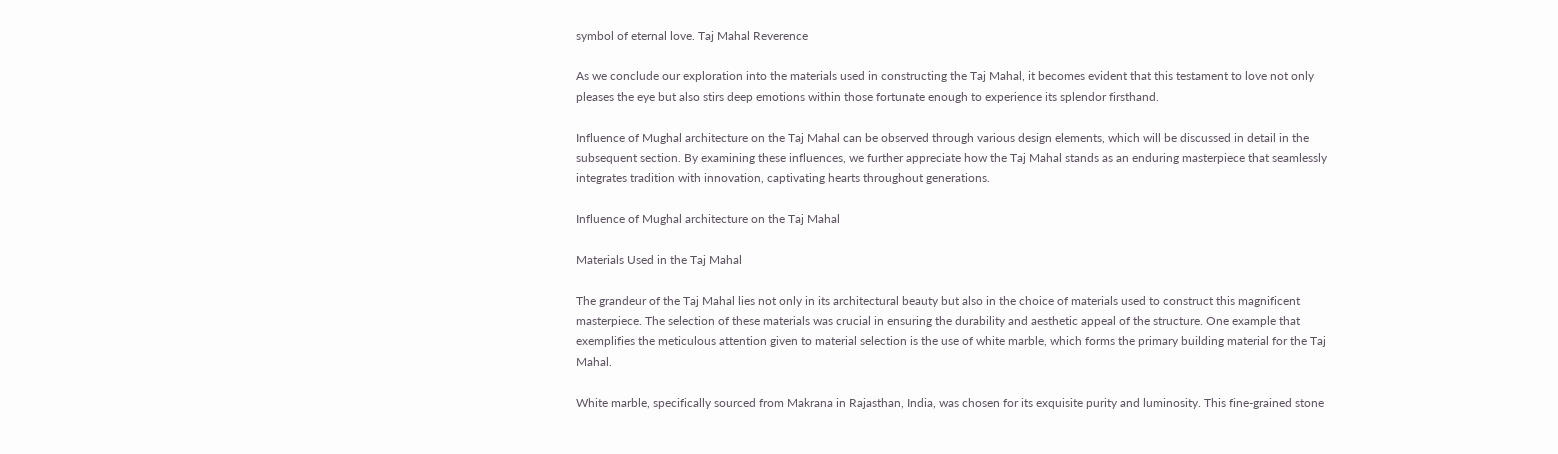symbol of eternal love. Taj Mahal Reverence

As we conclude our exploration into the materials used in constructing the Taj Mahal, it becomes evident that this testament to love not only pleases the eye but also stirs deep emotions within those fortunate enough to experience its splendor firsthand.

Influence of Mughal architecture on the Taj Mahal can be observed through various design elements, which will be discussed in detail in the subsequent section. By examining these influences, we further appreciate how the Taj Mahal stands as an enduring masterpiece that seamlessly integrates tradition with innovation, captivating hearts throughout generations.

Influence of Mughal architecture on the Taj Mahal

Materials Used in the Taj Mahal

The grandeur of the Taj Mahal lies not only in its architectural beauty but also in the choice of materials used to construct this magnificent masterpiece. The selection of these materials was crucial in ensuring the durability and aesthetic appeal of the structure. One example that exemplifies the meticulous attention given to material selection is the use of white marble, which forms the primary building material for the Taj Mahal.

White marble, specifically sourced from Makrana in Rajasthan, India, was chosen for its exquisite purity and luminosity. This fine-grained stone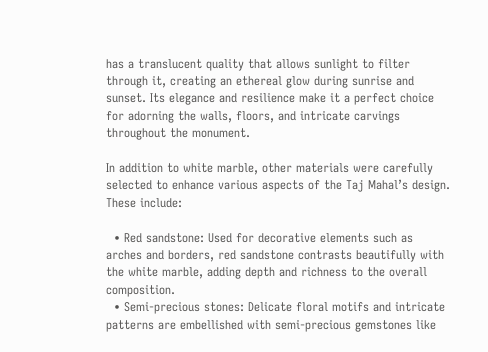has a translucent quality that allows sunlight to filter through it, creating an ethereal glow during sunrise and sunset. Its elegance and resilience make it a perfect choice for adorning the walls, floors, and intricate carvings throughout the monument.

In addition to white marble, other materials were carefully selected to enhance various aspects of the Taj Mahal’s design. These include:

  • Red sandstone: Used for decorative elements such as arches and borders, red sandstone contrasts beautifully with the white marble, adding depth and richness to the overall composition.
  • Semi-precious stones: Delicate floral motifs and intricate patterns are embellished with semi-precious gemstones like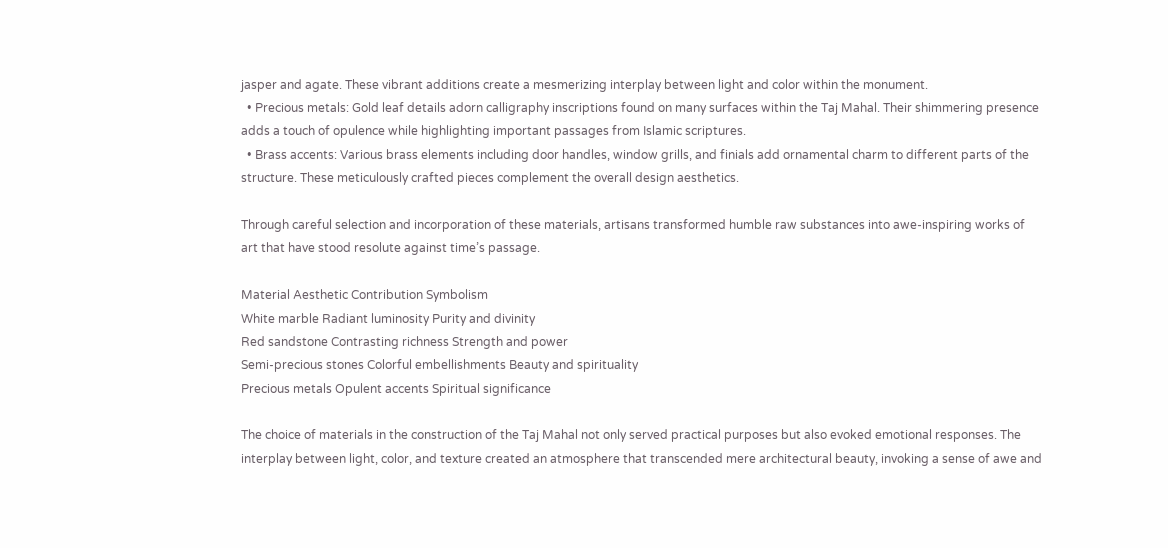jasper and agate. These vibrant additions create a mesmerizing interplay between light and color within the monument.
  • Precious metals: Gold leaf details adorn calligraphy inscriptions found on many surfaces within the Taj Mahal. Their shimmering presence adds a touch of opulence while highlighting important passages from Islamic scriptures.
  • Brass accents: Various brass elements including door handles, window grills, and finials add ornamental charm to different parts of the structure. These meticulously crafted pieces complement the overall design aesthetics.

Through careful selection and incorporation of these materials, artisans transformed humble raw substances into awe-inspiring works of art that have stood resolute against time’s passage.

Material Aesthetic Contribution Symbolism
White marble Radiant luminosity Purity and divinity
Red sandstone Contrasting richness Strength and power
Semi-precious stones Colorful embellishments Beauty and spirituality
Precious metals Opulent accents Spiritual significance

The choice of materials in the construction of the Taj Mahal not only served practical purposes but also evoked emotional responses. The interplay between light, color, and texture created an atmosphere that transcended mere architectural beauty, invoking a sense of awe and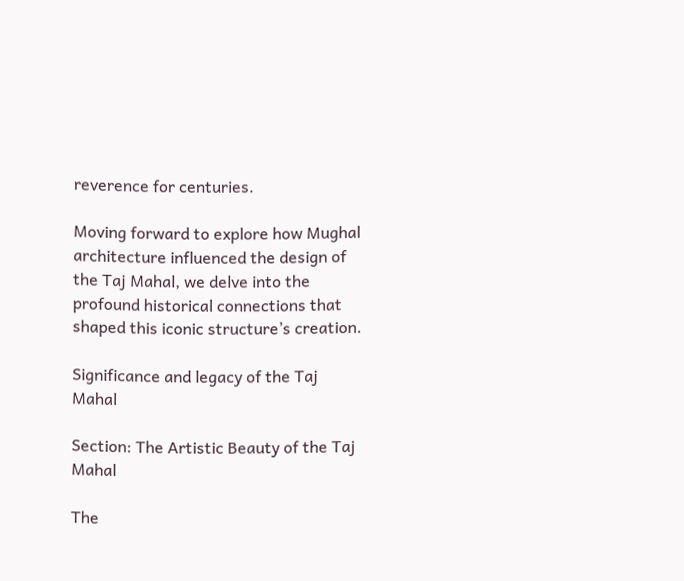reverence for centuries.

Moving forward to explore how Mughal architecture influenced the design of the Taj Mahal, we delve into the profound historical connections that shaped this iconic structure’s creation.

Significance and legacy of the Taj Mahal

Section: The Artistic Beauty of the Taj Mahal

The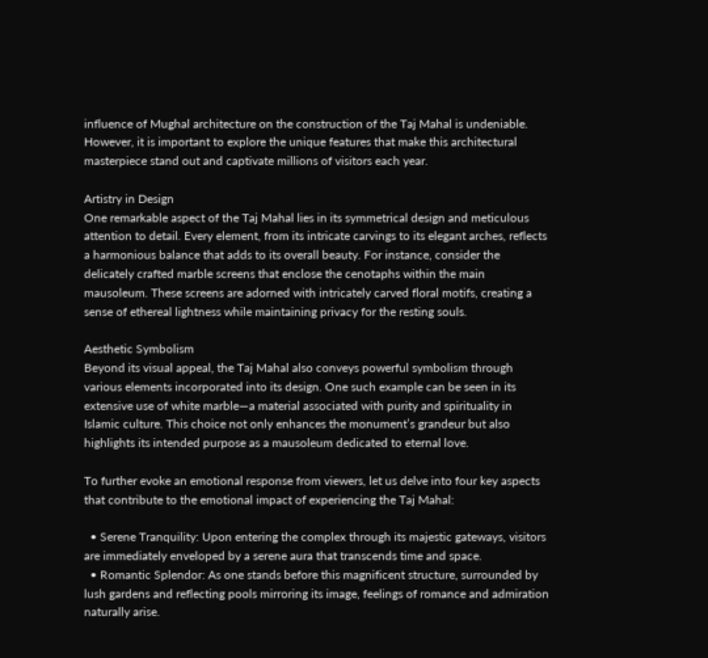influence of Mughal architecture on the construction of the Taj Mahal is undeniable. However, it is important to explore the unique features that make this architectural masterpiece stand out and captivate millions of visitors each year.

Artistry in Design
One remarkable aspect of the Taj Mahal lies in its symmetrical design and meticulous attention to detail. Every element, from its intricate carvings to its elegant arches, reflects a harmonious balance that adds to its overall beauty. For instance, consider the delicately crafted marble screens that enclose the cenotaphs within the main mausoleum. These screens are adorned with intricately carved floral motifs, creating a sense of ethereal lightness while maintaining privacy for the resting souls.

Aesthetic Symbolism
Beyond its visual appeal, the Taj Mahal also conveys powerful symbolism through various elements incorporated into its design. One such example can be seen in its extensive use of white marble—a material associated with purity and spirituality in Islamic culture. This choice not only enhances the monument’s grandeur but also highlights its intended purpose as a mausoleum dedicated to eternal love.

To further evoke an emotional response from viewers, let us delve into four key aspects that contribute to the emotional impact of experiencing the Taj Mahal:

  • Serene Tranquility: Upon entering the complex through its majestic gateways, visitors are immediately enveloped by a serene aura that transcends time and space.
  • Romantic Splendor: As one stands before this magnificent structure, surrounded by lush gardens and reflecting pools mirroring its image, feelings of romance and admiration naturally arise.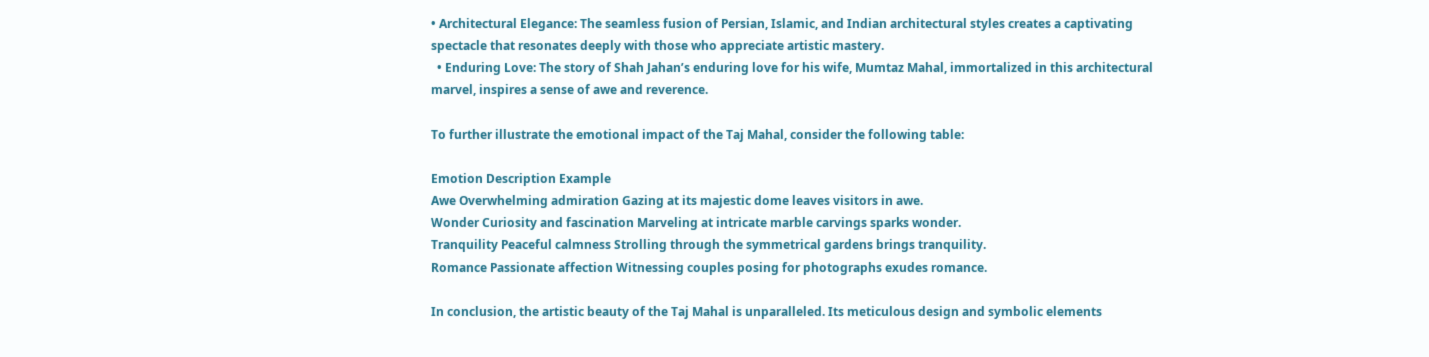• Architectural Elegance: The seamless fusion of Persian, Islamic, and Indian architectural styles creates a captivating spectacle that resonates deeply with those who appreciate artistic mastery.
  • Enduring Love: The story of Shah Jahan’s enduring love for his wife, Mumtaz Mahal, immortalized in this architectural marvel, inspires a sense of awe and reverence.

To further illustrate the emotional impact of the Taj Mahal, consider the following table:

Emotion Description Example
Awe Overwhelming admiration Gazing at its majestic dome leaves visitors in awe.
Wonder Curiosity and fascination Marveling at intricate marble carvings sparks wonder.
Tranquility Peaceful calmness Strolling through the symmetrical gardens brings tranquility.
Romance Passionate affection Witnessing couples posing for photographs exudes romance.

In conclusion, the artistic beauty of the Taj Mahal is unparalleled. Its meticulous design and symbolic elements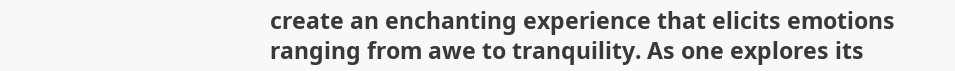create an enchanting experience that elicits emotions ranging from awe to tranquility. As one explores its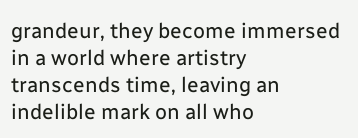grandeur, they become immersed in a world where artistry transcends time, leaving an indelible mark on all who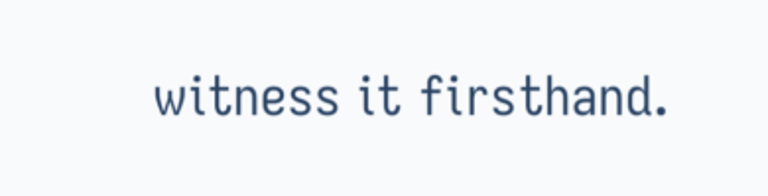witness it firsthand.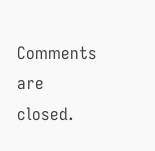Comments are closed.